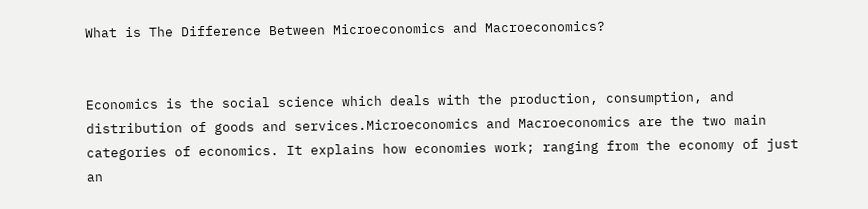What is The Difference Between Microeconomics and Macroeconomics?


Economics is the social science which deals with the production, consumption, and distribution of goods and services.Microeconomics and Macroeconomics are the two main categories of economics. It explains how economies work; ranging from the economy of just an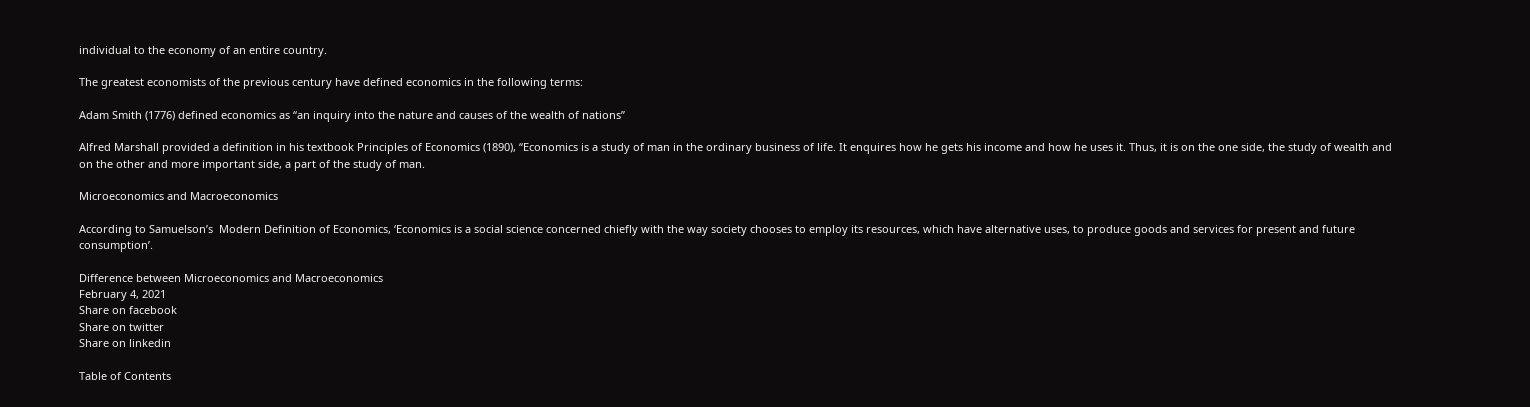individual to the economy of an entire country.

The greatest economists of the previous century have defined economics in the following terms:

Adam Smith (1776) defined economics as “an inquiry into the nature and causes of the wealth of nations”

Alfred Marshall provided a definition in his textbook Principles of Economics (1890), “Economics is a study of man in the ordinary business of life. It enquires how he gets his income and how he uses it. Thus, it is on the one side, the study of wealth and on the other and more important side, a part of the study of man.

Microeconomics and Macroeconomics

According to Samuelson’s  Modern Definition of Economics, ‘Economics is a social science concerned chiefly with the way society chooses to employ its resources, which have alternative uses, to produce goods and services for present and future consumption’.

Difference between Microeconomics and Macroeconomics
February 4, 2021
Share on facebook
Share on twitter
Share on linkedin

Table of Contents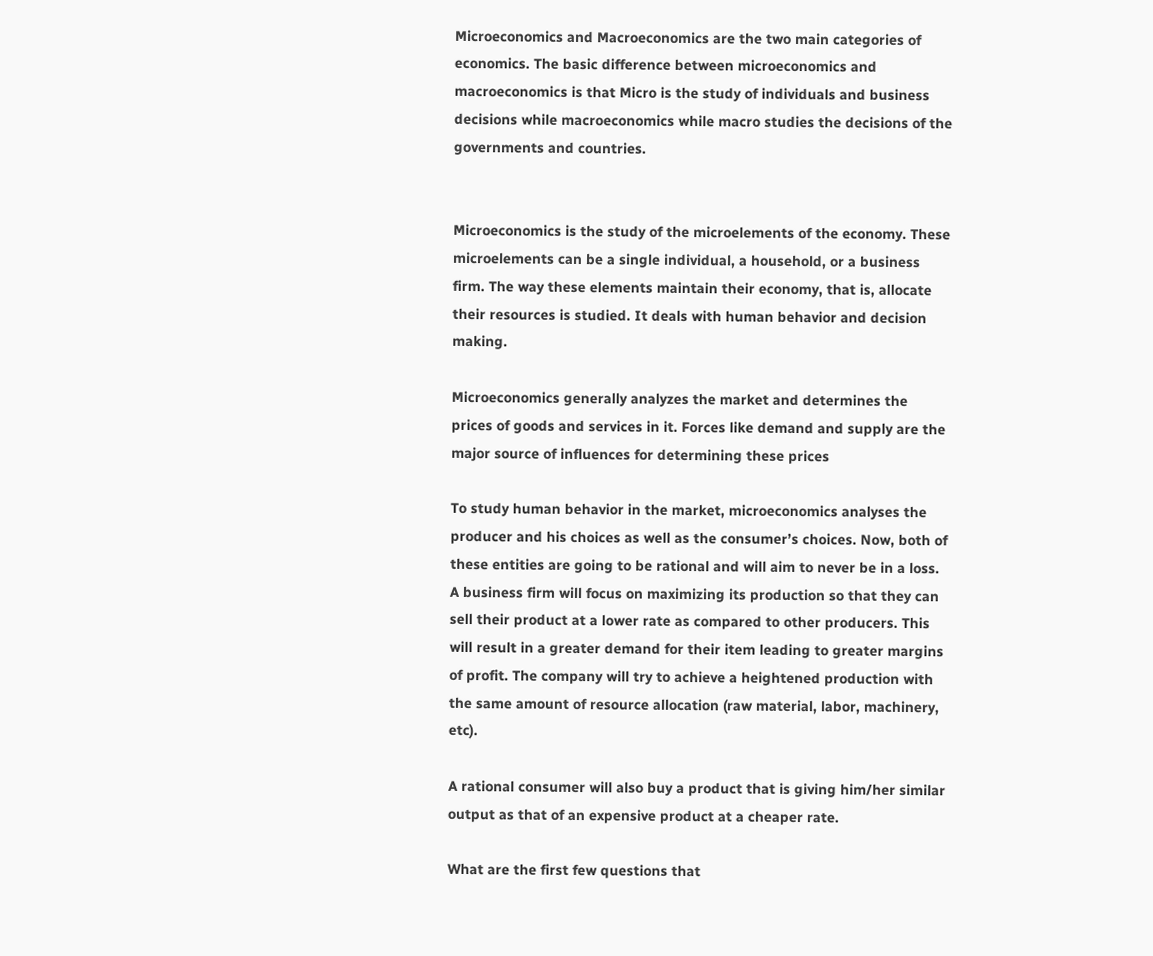Microeconomics and Macroeconomics are the two main categories of economics. The basic difference between microeconomics and macroeconomics is that Micro is the study of individuals and business decisions while macroeconomics while macro studies the decisions of the governments and countries.


Microeconomics is the study of the microelements of the economy. These microelements can be a single individual, a household, or a business firm. The way these elements maintain their economy, that is, allocate their resources is studied. It deals with human behavior and decision making.

Microeconomics generally analyzes the market and determines the prices of goods and services in it. Forces like demand and supply are the major source of influences for determining these prices

To study human behavior in the market, microeconomics analyses the producer and his choices as well as the consumer’s choices. Now, both of these entities are going to be rational and will aim to never be in a loss. A business firm will focus on maximizing its production so that they can sell their product at a lower rate as compared to other producers. This will result in a greater demand for their item leading to greater margins of profit. The company will try to achieve a heightened production with the same amount of resource allocation (raw material, labor, machinery, etc).

A rational consumer will also buy a product that is giving him/her similar output as that of an expensive product at a cheaper rate.

What are the first few questions that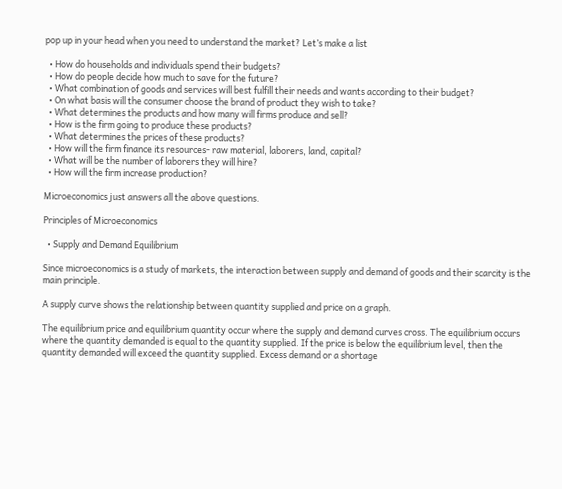pop up in your head when you need to understand the market? Let’s make a list

  • How do households and individuals spend their budgets?
  • How do people decide how much to save for the future?
  • What combination of goods and services will best fulfill their needs and wants according to their budget?
  • On what basis will the consumer choose the brand of product they wish to take?
  • What determines the products and how many will firms produce and sell?
  • How is the firm going to produce these products?
  • What determines the prices of these products?
  • How will the firm finance its resources- raw material, laborers, land, capital?
  • What will be the number of laborers they will hire?
  • How will the firm increase production?

Microeconomics just answers all the above questions.

Principles of Microeconomics

  • Supply and Demand Equilibrium

Since microeconomics is a study of markets, the interaction between supply and demand of goods and their scarcity is the main principle.

A supply curve shows the relationship between quantity supplied and price on a graph.

The equilibrium price and equilibrium quantity occur where the supply and demand curves cross. The equilibrium occurs where the quantity demanded is equal to the quantity supplied. If the price is below the equilibrium level, then the quantity demanded will exceed the quantity supplied. Excess demand or a shortage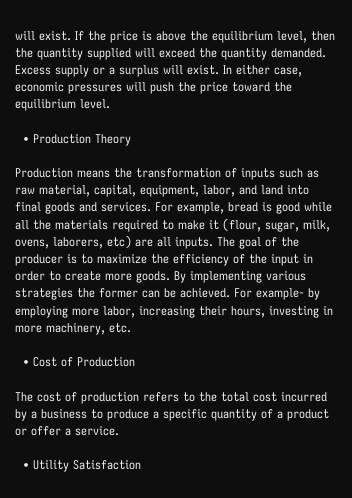will exist. If the price is above the equilibrium level, then the quantity supplied will exceed the quantity demanded. Excess supply or a surplus will exist. In either case, economic pressures will push the price toward the equilibrium level.

  • Production Theory

Production means the transformation of inputs such as raw material, capital, equipment, labor, and land into final goods and services. For example, bread is good while all the materials required to make it (flour, sugar, milk, ovens, laborers, etc) are all inputs. The goal of the producer is to maximize the efficiency of the input in order to create more goods. By implementing various strategies the former can be achieved. For example- by employing more labor, increasing their hours, investing in more machinery, etc.

  • Cost of Production

The cost of production refers to the total cost incurred by a business to produce a specific quantity of a product or offer a service.

  • Utility Satisfaction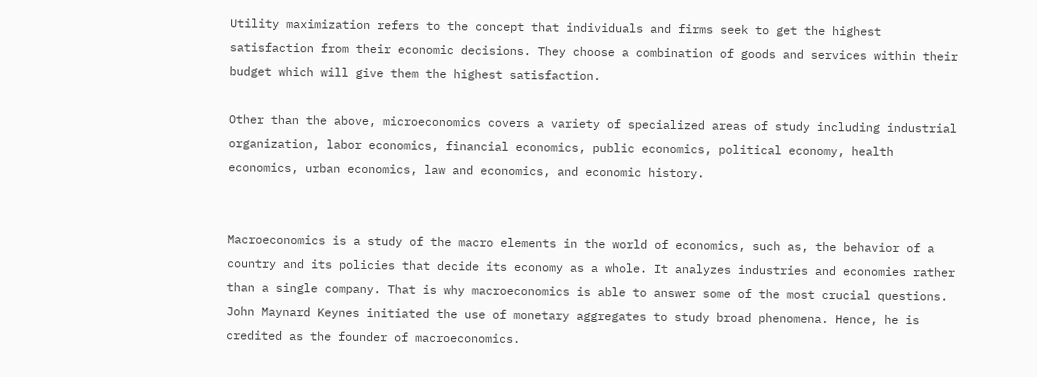Utility maximization refers to the concept that individuals and firms seek to get the highest satisfaction from their economic decisions. They choose a combination of goods and services within their budget which will give them the highest satisfaction.

Other than the above, microeconomics covers a variety of specialized areas of study including industrial organization, labor economics, financial economics, public economics, political economy, health economics, urban economics, law and economics, and economic history.


Macroeconomics is a study of the macro elements in the world of economics, such as, the behavior of a country and its policies that decide its economy as a whole. It analyzes industries and economies rather than a single company. That is why macroeconomics is able to answer some of the most crucial questions. John Maynard Keynes initiated the use of monetary aggregates to study broad phenomena. Hence, he is credited as the founder of macroeconomics.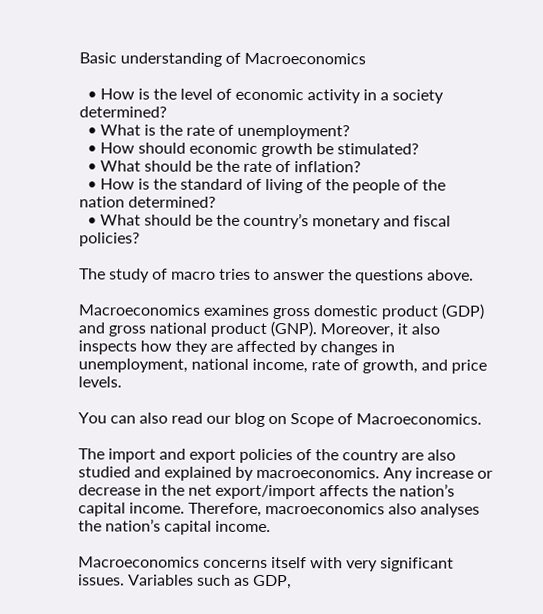Basic understanding of Macroeconomics

  • How is the level of economic activity in a society determined?
  • What is the rate of unemployment?
  • How should economic growth be stimulated?
  • What should be the rate of inflation?
  • How is the standard of living of the people of the nation determined?
  • What should be the country’s monetary and fiscal policies?

The study of macro tries to answer the questions above.

Macroeconomics examines gross domestic product (GDP) and gross national product (GNP). Moreover, it also inspects how they are affected by changes in unemployment, national income, rate of growth, and price levels.

You can also read our blog on Scope of Macroeconomics.

The import and export policies of the country are also studied and explained by macroeconomics. Any increase or decrease in the net export/import affects the nation’s capital income. Therefore, macroeconomics also analyses the nation’s capital income.

Macroeconomics concerns itself with very significant issues. Variables such as GDP,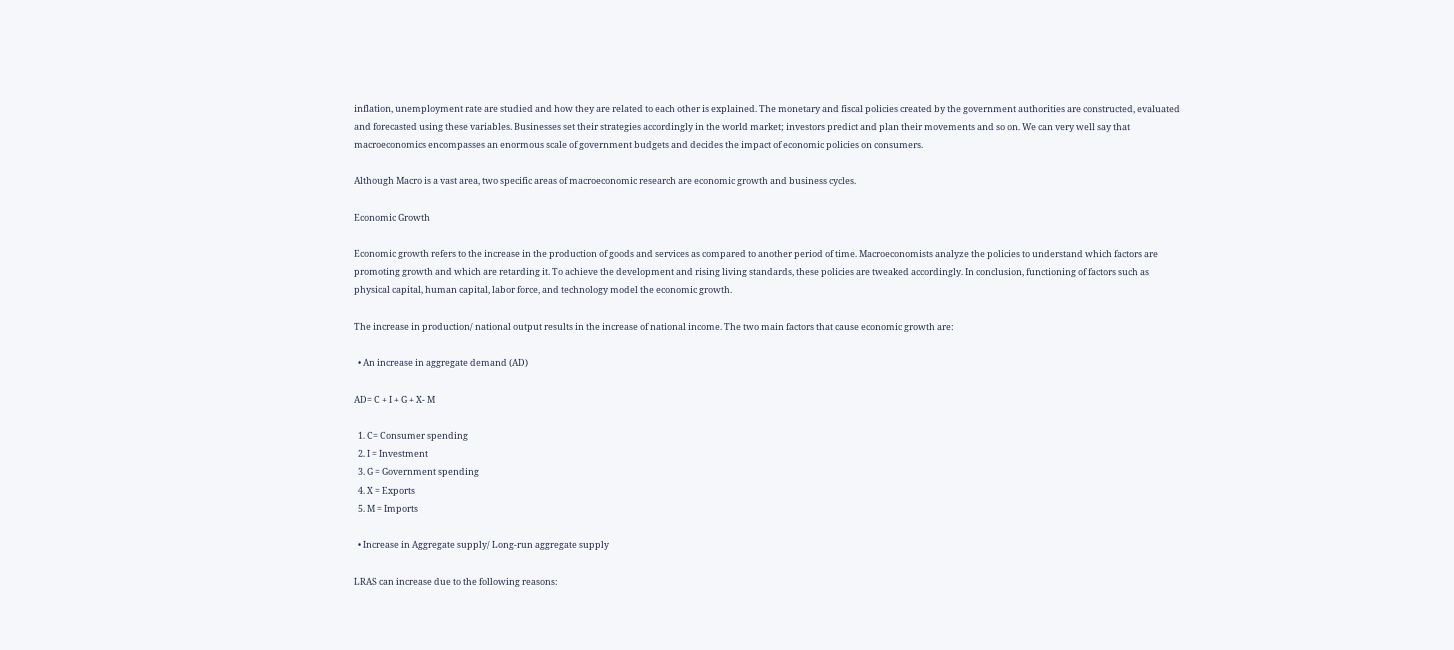inflation, unemployment rate are studied and how they are related to each other is explained. The monetary and fiscal policies created by the government authorities are constructed, evaluated and forecasted using these variables. Businesses set their strategies accordingly in the world market; investors predict and plan their movements and so on. We can very well say that macroeconomics encompasses an enormous scale of government budgets and decides the impact of economic policies on consumers.

Although Macro is a vast area, two specific areas of macroeconomic research are economic growth and business cycles.

Economic Growth

Economic growth refers to the increase in the production of goods and services as compared to another period of time. Macroeconomists analyze the policies to understand which factors are promoting growth and which are retarding it. To achieve the development and rising living standards, these policies are tweaked accordingly. In conclusion, functioning of factors such as physical capital, human capital, labor force, and technology model the economic growth.

The increase in production/ national output results in the increase of national income. The two main factors that cause economic growth are:

  • An increase in aggregate demand (AD)

AD= C + I + G + X- M

  1. C= Consumer spending
  2. I = Investment
  3. G = Government spending
  4. X = Exports
  5. M = Imports

  • Increase in Aggregate supply/ Long-run aggregate supply

LRAS can increase due to the following reasons: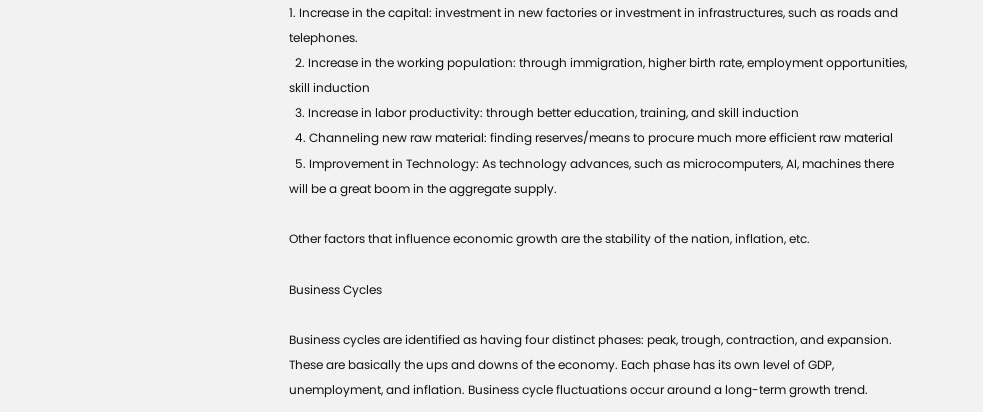1. Increase in the capital: investment in new factories or investment in infrastructures, such as roads and telephones.
  2. Increase in the working population: through immigration, higher birth rate, employment opportunities, skill induction
  3. Increase in labor productivity: through better education, training, and skill induction
  4. Channeling new raw material: finding reserves/means to procure much more efficient raw material
  5. Improvement in Technology: As technology advances, such as microcomputers, AI, machines there will be a great boom in the aggregate supply.

Other factors that influence economic growth are the stability of the nation, inflation, etc.

Business Cycles

Business cycles are identified as having four distinct phases: peak, trough, contraction, and expansion. These are basically the ups and downs of the economy. Each phase has its own level of GDP, unemployment, and inflation. Business cycle fluctuations occur around a long-term growth trend.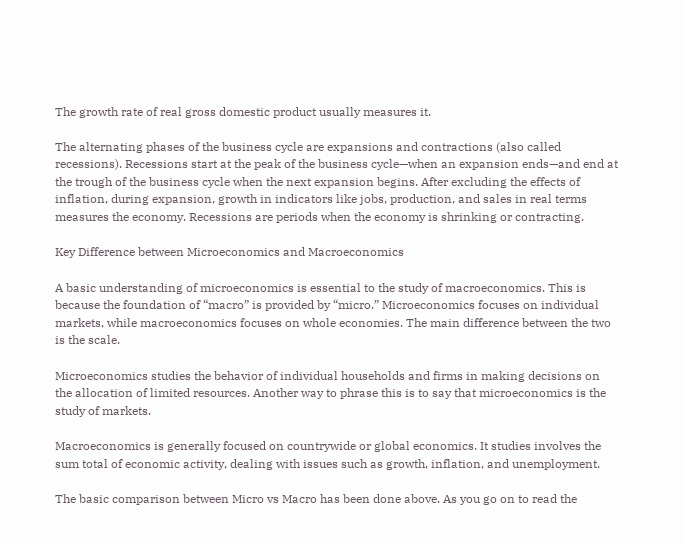The growth rate of real gross domestic product usually measures it.

The alternating phases of the business cycle are expansions and contractions (also called recessions). Recessions start at the peak of the business cycle—when an expansion ends—and end at the trough of the business cycle when the next expansion begins. After excluding the effects of inflation, during expansion, growth in indicators like jobs, production, and sales in real terms measures the economy. Recessions are periods when the economy is shrinking or contracting.

Key Difference between Microeconomics and Macroeconomics

A basic understanding of microeconomics is essential to the study of macroeconomics. This is because the foundation of “macro” is provided by “micro.” Microeconomics focuses on individual markets, while macroeconomics focuses on whole economies. The main difference between the two is the scale.

Microeconomics studies the behavior of individual households and firms in making decisions on the allocation of limited resources. Another way to phrase this is to say that microeconomics is the study of markets.

Macroeconomics is generally focused on countrywide or global economics. It studies involves the sum total of economic activity, dealing with issues such as growth, inflation, and unemployment.

The basic comparison between Micro vs Macro has been done above. As you go on to read the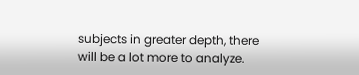subjects in greater depth, there will be a lot more to analyze.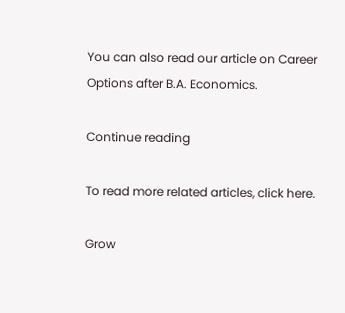You can also read our article on Career Options after B.A. Economics.

Continue reading

To read more related articles, click here.

Grow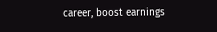career, boost earnings